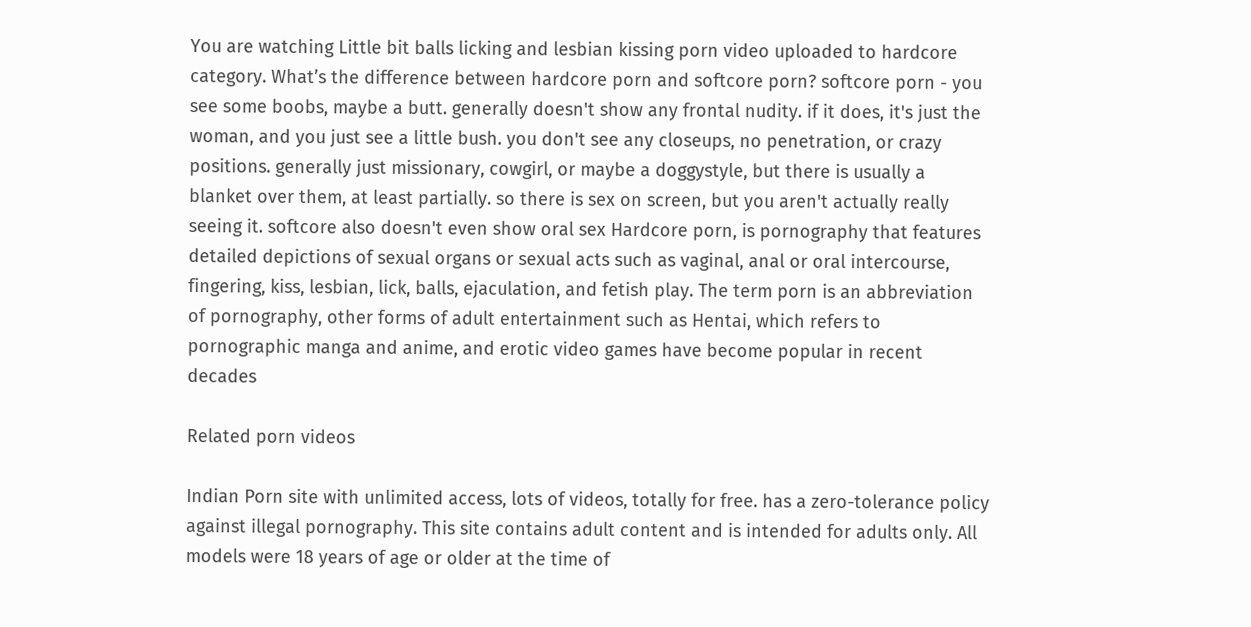You are watching Little bit balls licking and lesbian kissing porn video uploaded to hardcore category. What’s the difference between hardcore porn and softcore porn? softcore porn - you see some boobs, maybe a butt. generally doesn't show any frontal nudity. if it does, it's just the woman, and you just see a little bush. you don't see any closeups, no penetration, or crazy positions. generally just missionary, cowgirl, or maybe a doggystyle, but there is usually a blanket over them, at least partially. so there is sex on screen, but you aren't actually really seeing it. softcore also doesn't even show oral sex Hardcore porn, is pornography that features detailed depictions of sexual organs or sexual acts such as vaginal, anal or oral intercourse, fingering, kiss, lesbian, lick, balls, ejaculation, and fetish play. The term porn is an abbreviation of pornography, other forms of adult entertainment such as Hentai, which refers to pornographic manga and anime, and erotic video games have become popular in recent decades

Related porn videos

Indian Porn site with unlimited access, lots of videos, totally for free. has a zero-tolerance policy against illegal pornography. This site contains adult content and is intended for adults only. All models were 18 years of age or older at the time of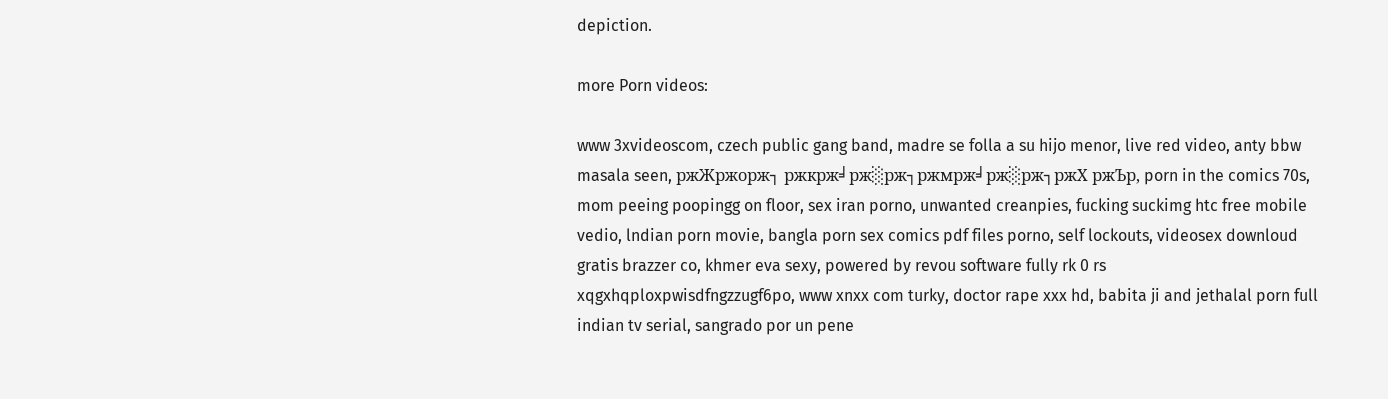depiction.

more Porn videos:

www 3xvideoscom, czech public gang band, madre se folla a su hijo menor, live red video, anty bbw masala seen, ржЖржорж┐ ржкрж╛рж░рж┐ржмрж╛рж░рж┐ржХ ржЪр, porn in the comics 70s, mom peeing poopingg on floor, sex iran porno, unwanted creanpies, fucking suckimg htc free mobile vedio, lndian porn movie, bangla porn sex comics pdf files porno, self lockouts, videosex downloud gratis brazzer co, khmer eva sexy, powered by revou software fully rk 0 rs xqgxhqploxpwisdfngzzugf6po, www xnxx com turky, doctor rape xxx hd, babita ji and jethalal porn full indian tv serial, sangrado por un pene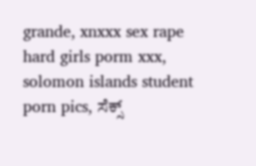grande, xnxxx sex rape hard girls porm xxx, solomon islands student porn pics, ಸೆಕ್ಸ್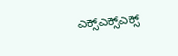ಎಕ್ಸ್ಎಕ್ಸ್ಎಕ್ಸ್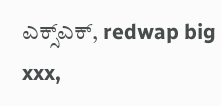ಎಕ್ಸ್ಎಕ್, redwap big xxx,